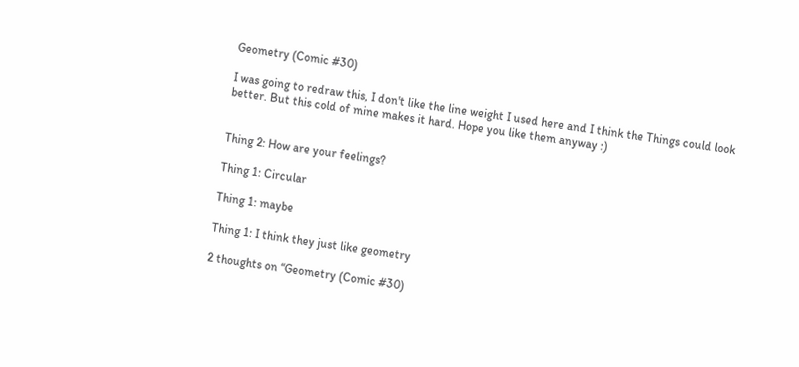Geometry (Comic #30)

I was going to redraw this, I don't like the line weight I used here and I think the Things could look better. But this cold of mine makes it hard. Hope you like them anyway :)


Thing 2: How are your feelings?

Thing 1: Circular

Thing 1: maybe

Thing 1: I think they just like geometry

2 thoughts on “Geometry (Comic #30)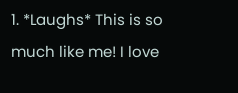1. *Laughs* This is so much like me! I love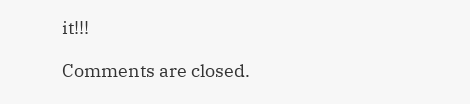it!!!

Comments are closed.